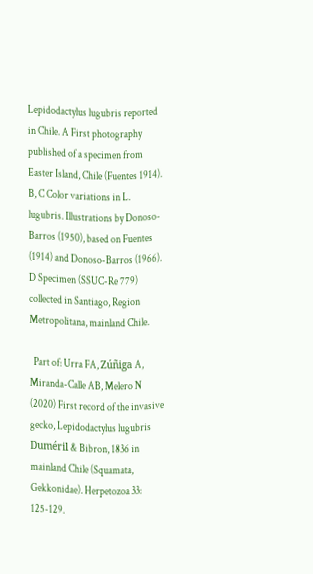Lepidodactylus lugubris reported in Chile. A First photography published of a specimen from Easter Island, Chile (Fuentes 1914). B, C Color variations in L. lugubris. Illustrations by Donoso-Barros (1950), based on Fuentes (1914) and Donoso-Barros (1966). D Specimen (SSUC-Re 779) collected in Santiago, Region Metropolitana, mainland Chile.

  Part of: Urra FA, Zúñiga A, Miranda-Calle AB, Melero N (2020) First record of the invasive gecko, Lepidodactylus lugubris Duméril & Bibron, 1836 in mainland Chile (Squamata, Gekkonidae). Herpetozoa 33: 125-129.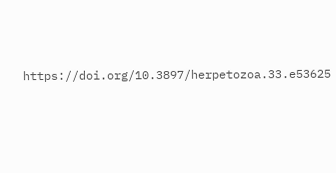https://doi.org/10.3897/herpetozoa.33.e53625